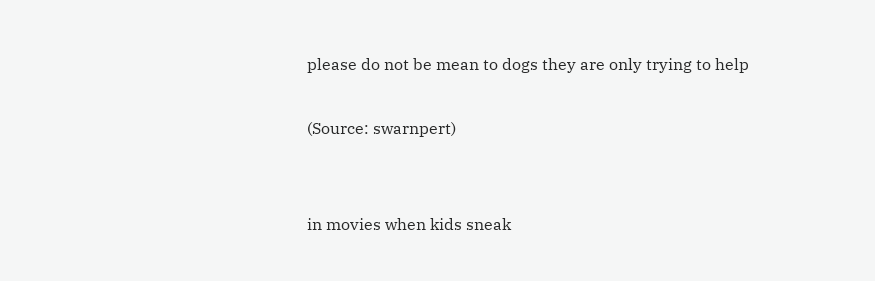please do not be mean to dogs they are only trying to help

(Source: swarnpert)


in movies when kids sneak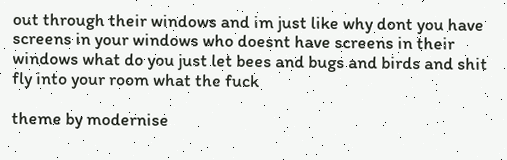out through their windows and im just like why dont you have screens in your windows who doesnt have screens in their windows what do you just let bees and bugs and birds and shit fly into your room what the fuck

theme by modernise